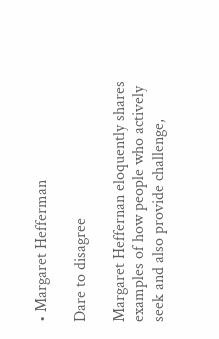• Margaret Hefferman

Dare to disagree

Margaret Heffernan eloquently shares examples of how people who actively seek and also provide challenge,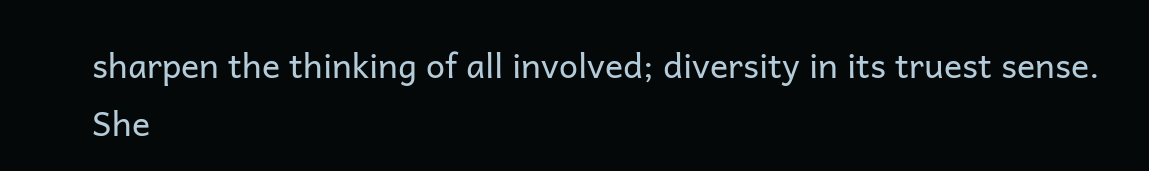sharpen the thinking of all involved; diversity in its truest sense. She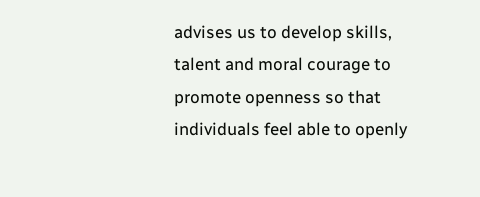advises us to develop skills, talent and moral courage to promote openness so that individuals feel able to openly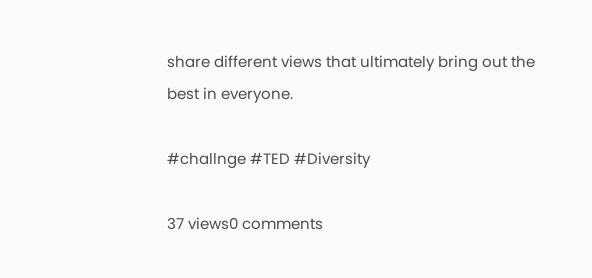share different views that ultimately bring out the best in everyone.

#challnge #TED #Diversity

37 views0 comments